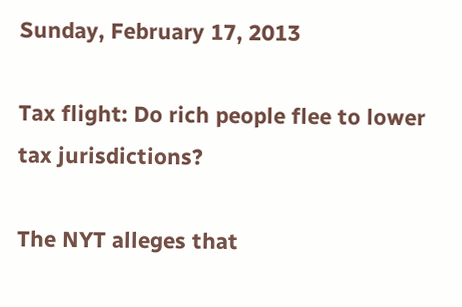Sunday, February 17, 2013

Tax flight: Do rich people flee to lower tax jurisdictions?

The NYT alleges that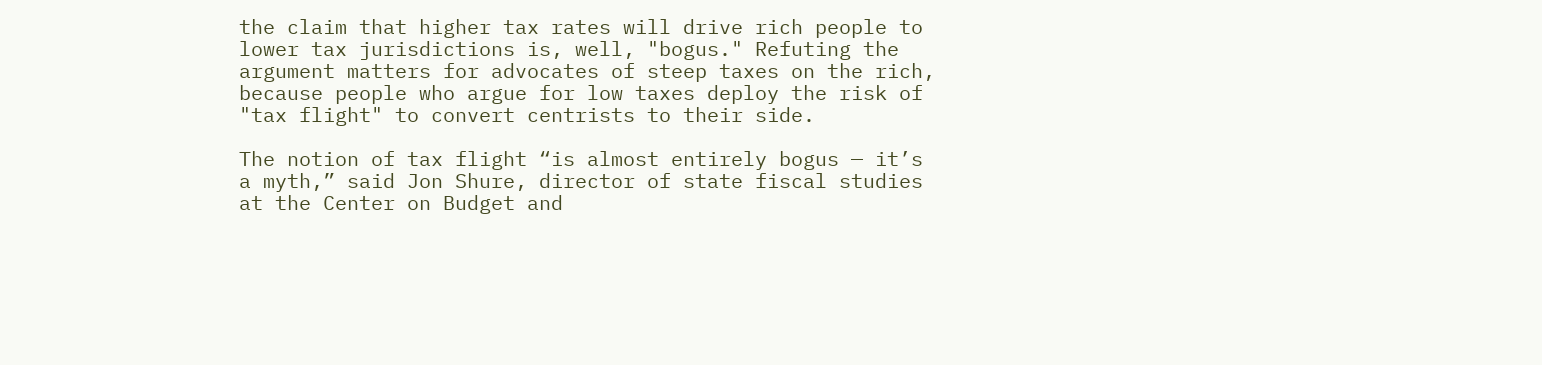the claim that higher tax rates will drive rich people to lower tax jurisdictions is, well, "bogus." Refuting the argument matters for advocates of steep taxes on the rich, because people who argue for low taxes deploy the risk of "tax flight" to convert centrists to their side.

The notion of tax flight “is almost entirely bogus — it’s a myth,” said Jon Shure, director of state fiscal studies at the Center on Budget and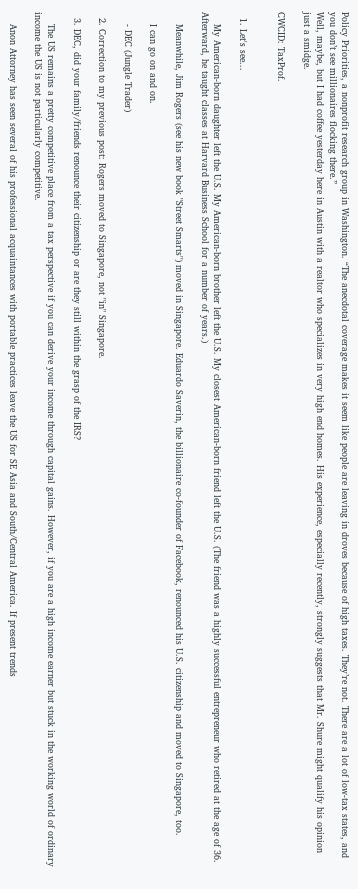Policy Priorities, a nonprofit research group in Washington. “The anecdotal coverage makes it seem like people are leaving in droves because of high taxes. They’re not. There are a lot of low-tax states, and you don’t see millionaires flocking there.”
Well, maybe, but I had coffee yesterday here in Austin with a realtor who specializes in very high end homes. His experience, especially recently, strongly suggests that Mr. Shure might qualify his opinion just a smidge.

CWCID: TaxProf.


  1. Let's see...

    My American-born daughter left the U.S. My American-born brother left the U.S. My closest American-born friend left the U.S. (The friend was a highly successful entrepreneur who retired at the age of 36. Afterward, he taught classes at Harvard Business School for a number of years.)

    Meanwhile, Jim Rogers (see his new book "Street Smarts") moved in Singapore. Eduardo Saverin, the billionaire co-founder of Facebook, renounced his U.S. citizenship and moved to Singapore, too.

    I can go on and on.

    - DEC (Jungle Trader)

  2. Correction to my previous post: Rogers moved to Singapore, not "in" Singapore.

  3. DEC, did your family/friends renounce their citizenship or are they still within the grasp of the IRS?

    The US remains a pretty competitive place from a tax perspective if you can derive your income through capital gains. However, if you are a high income earner but stuck in the working world of ordinary income the US is not particularly competitive.

    Anon Attorney has seen several of his professional acquaintances with portable practices leave the US for SE Asia and South/Central America. If present trends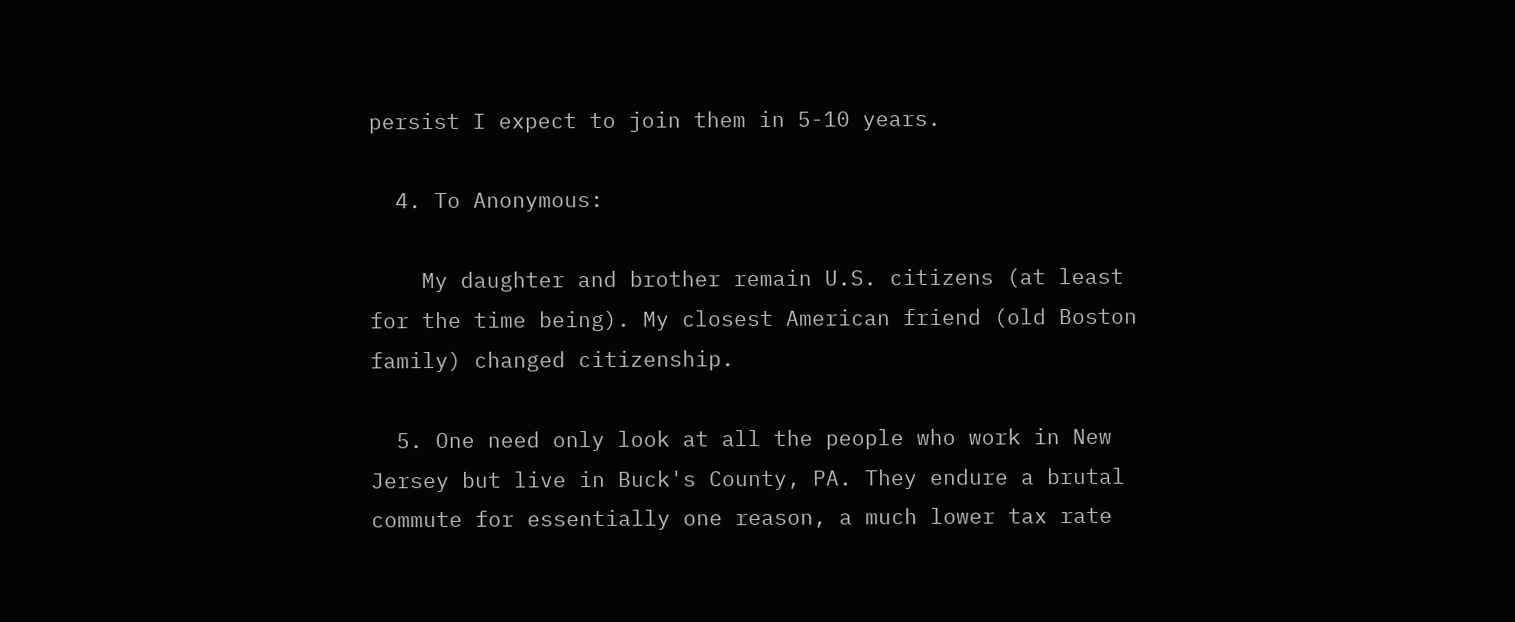persist I expect to join them in 5-10 years.

  4. To Anonymous:

    My daughter and brother remain U.S. citizens (at least for the time being). My closest American friend (old Boston family) changed citizenship.

  5. One need only look at all the people who work in New Jersey but live in Buck's County, PA. They endure a brutal commute for essentially one reason, a much lower tax rate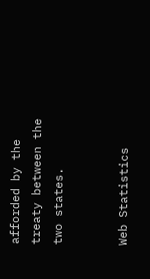afforded by the treaty between the two states.


Web Statistics